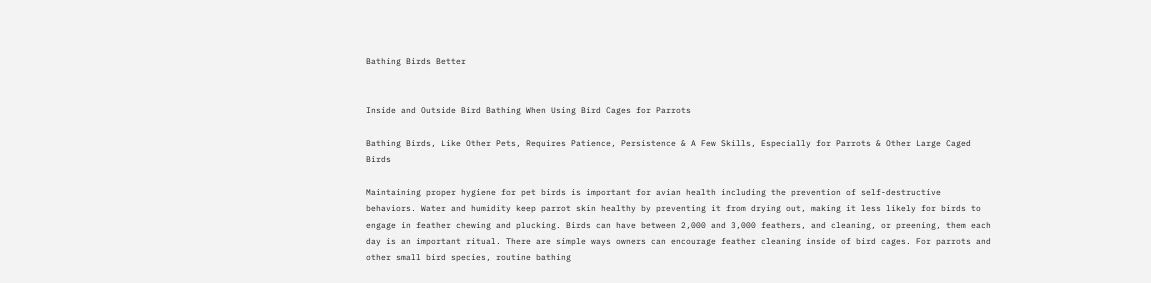Bathing Birds Better


Inside and Outside Bird Bathing When Using Bird Cages for Parrots

Bathing Birds, Like Other Pets, Requires Patience, Persistence & A Few Skills, Especially for Parrots & Other Large Caged Birds

Maintaining proper hygiene for pet birds is important for avian health including the prevention of self-destructive behaviors. Water and humidity keep parrot skin healthy by preventing it from drying out, making it less likely for birds to engage in feather chewing and plucking. Birds can have between 2,000 and 3,000 feathers, and cleaning, or preening, them each day is an important ritual. There are simple ways owners can encourage feather cleaning inside of bird cages. For parrots and other small bird species, routine bathing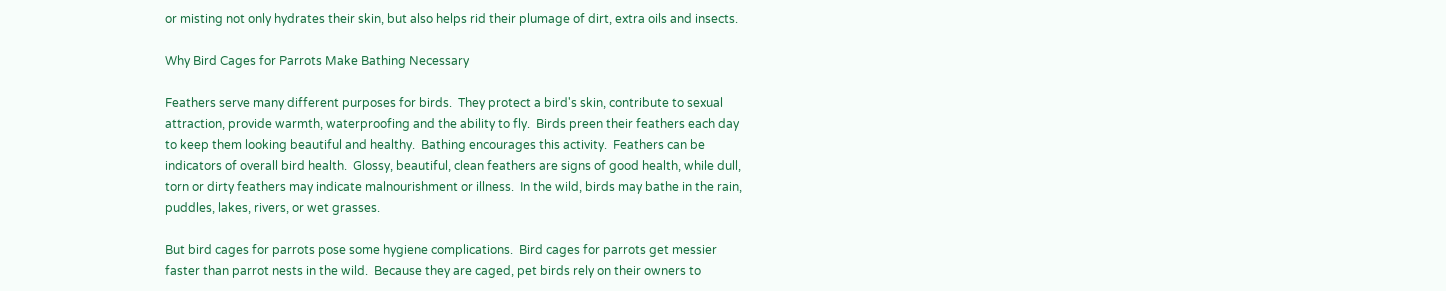or misting not only hydrates their skin, but also helps rid their plumage of dirt, extra oils and insects.

Why Bird Cages for Parrots Make Bathing Necessary

Feathers serve many different purposes for birds.  They protect a bird's skin, contribute to sexual attraction, provide warmth, waterproofing and the ability to fly.  Birds preen their feathers each day to keep them looking beautiful and healthy.  Bathing encourages this activity.  Feathers can be indicators of overall bird health.  Glossy, beautiful, clean feathers are signs of good health, while dull, torn or dirty feathers may indicate malnourishment or illness.  In the wild, birds may bathe in the rain, puddles, lakes, rivers, or wet grasses.

But bird cages for parrots pose some hygiene complications.  Bird cages for parrots get messier faster than parrot nests in the wild.  Because they are caged, pet birds rely on their owners to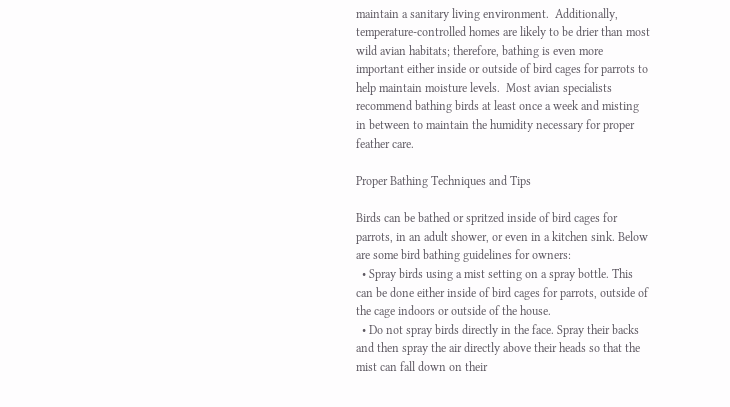maintain a sanitary living environment.  Additionally, temperature-controlled homes are likely to be drier than most wild avian habitats; therefore, bathing is even more important either inside or outside of bird cages for parrots to help maintain moisture levels.  Most avian specialists recommend bathing birds at least once a week and misting in between to maintain the humidity necessary for proper feather care.

Proper Bathing Techniques and Tips

Birds can be bathed or spritzed inside of bird cages for parrots, in an adult shower, or even in a kitchen sink. Below are some bird bathing guidelines for owners:
  • Spray birds using a mist setting on a spray bottle. This can be done either inside of bird cages for parrots, outside of the cage indoors or outside of the house.
  • Do not spray birds directly in the face. Spray their backs and then spray the air directly above their heads so that the mist can fall down on their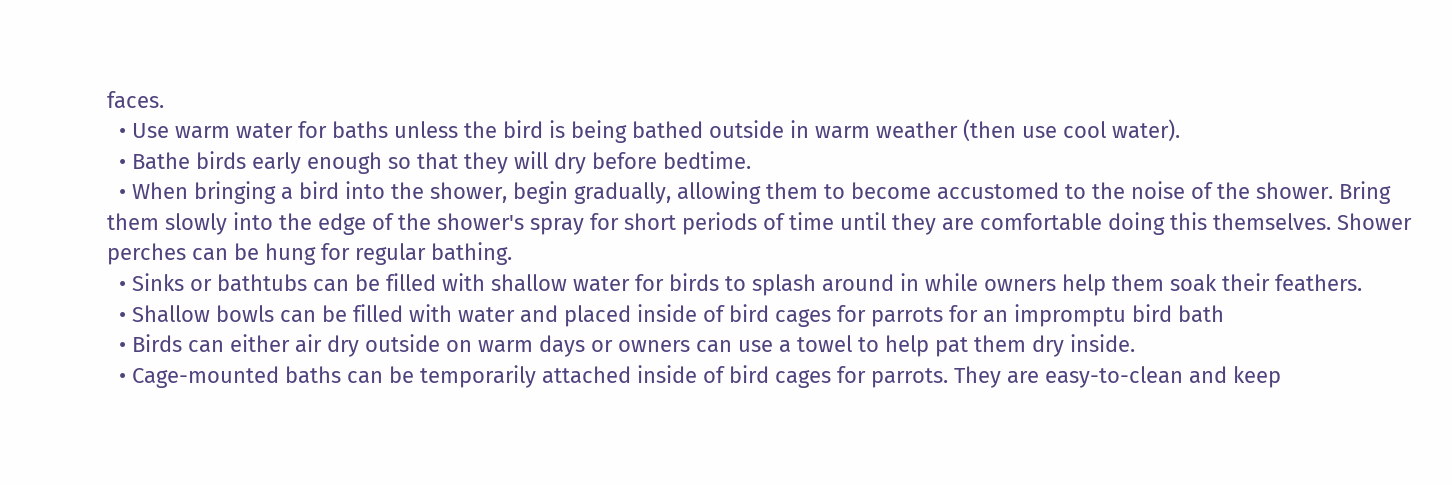faces.
  • Use warm water for baths unless the bird is being bathed outside in warm weather (then use cool water).
  • Bathe birds early enough so that they will dry before bedtime.
  • When bringing a bird into the shower, begin gradually, allowing them to become accustomed to the noise of the shower. Bring them slowly into the edge of the shower's spray for short periods of time until they are comfortable doing this themselves. Shower perches can be hung for regular bathing.
  • Sinks or bathtubs can be filled with shallow water for birds to splash around in while owners help them soak their feathers.
  • Shallow bowls can be filled with water and placed inside of bird cages for parrots for an impromptu bird bath
  • Birds can either air dry outside on warm days or owners can use a towel to help pat them dry inside.
  • Cage-mounted baths can be temporarily attached inside of bird cages for parrots. They are easy-to-clean and keep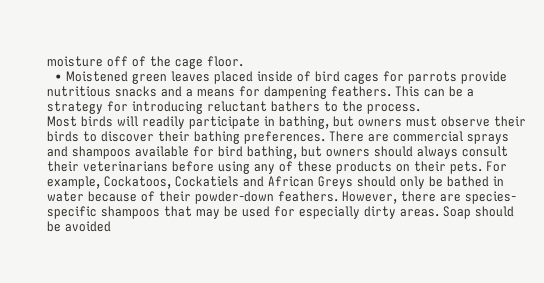moisture off of the cage floor.
  • Moistened green leaves placed inside of bird cages for parrots provide nutritious snacks and a means for dampening feathers. This can be a strategy for introducing reluctant bathers to the process.
Most birds will readily participate in bathing, but owners must observe their birds to discover their bathing preferences. There are commercial sprays and shampoos available for bird bathing, but owners should always consult their veterinarians before using any of these products on their pets. For example, Cockatoos, Cockatiels and African Greys should only be bathed in water because of their powder-down feathers. However, there are species-specific shampoos that may be used for especially dirty areas. Soap should be avoided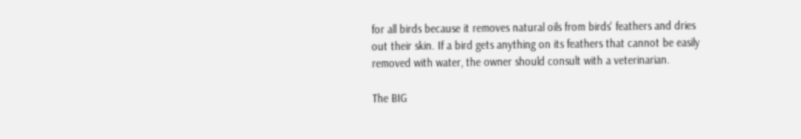for all birds because it removes natural oils from birds' feathers and dries out their skin. If a bird gets anything on its feathers that cannot be easily removed with water, the owner should consult with a veterinarian.

The BIG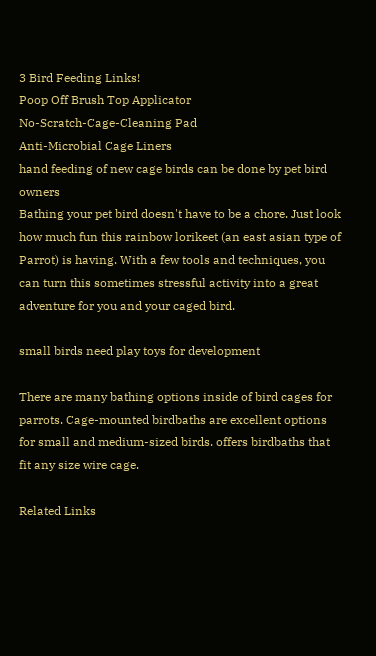3 Bird Feeding Links!
Poop Off Brush Top Applicator
No-Scratch-Cage-Cleaning Pad
Anti-Microbial Cage Liners
hand feeding of new cage birds can be done by pet bird owners
Bathing your pet bird doesn't have to be a chore. Just look how much fun this rainbow lorikeet (an east asian type of Parrot) is having. With a few tools and techniques, you can turn this sometimes stressful activity into a great adventure for you and your caged bird.

small birds need play toys for development

There are many bathing options inside of bird cages for parrots. Cage-mounted birdbaths are excellent options for small and medium-sized birds. offers birdbaths that fit any size wire cage.

Related Links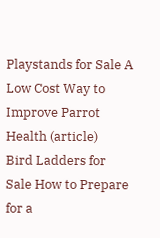Playstands for Sale A Low Cost Way to Improve Parrot Health (article)
Bird Ladders for Sale How to Prepare for a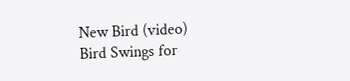New Bird (video)
Bird Swings for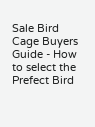Sale Bird Cage Buyers Guide - How to select the Prefect Bird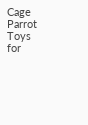Cage
Parrot Toys for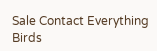Sale Contact Everything Birds